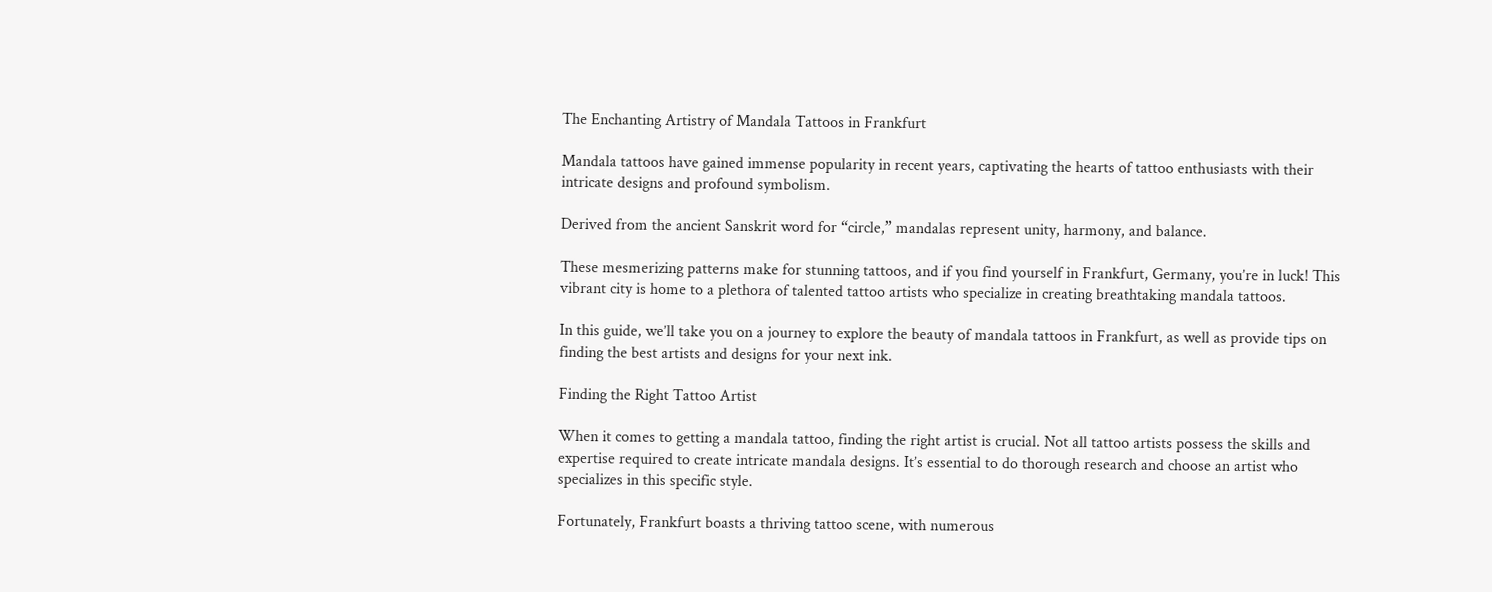The Enchanting Artistry of Mandala Tattoos in Frankfurt

Mandala tattoos have gained immense popularity in recent years, captivating the hearts of tattoo enthusiasts with their intricate designs and profound symbolism.

Derived from the ancient Sanskrit word for “circle,” mandalas represent unity, harmony, and balance.

These mesmerizing patterns make for stunning tattoos, and if you find yourself in Frankfurt, Germany, you’re in luck! This vibrant city is home to a plethora of talented tattoo artists who specialize in creating breathtaking mandala tattoos.

In this guide, we’ll take you on a journey to explore the beauty of mandala tattoos in Frankfurt, as well as provide tips on finding the best artists and designs for your next ink.

Finding the Right Tattoo Artist

When it comes to getting a mandala tattoo, finding the right artist is crucial. Not all tattoo artists possess the skills and expertise required to create intricate mandala designs. It’s essential to do thorough research and choose an artist who specializes in this specific style.

Fortunately, Frankfurt boasts a thriving tattoo scene, with numerous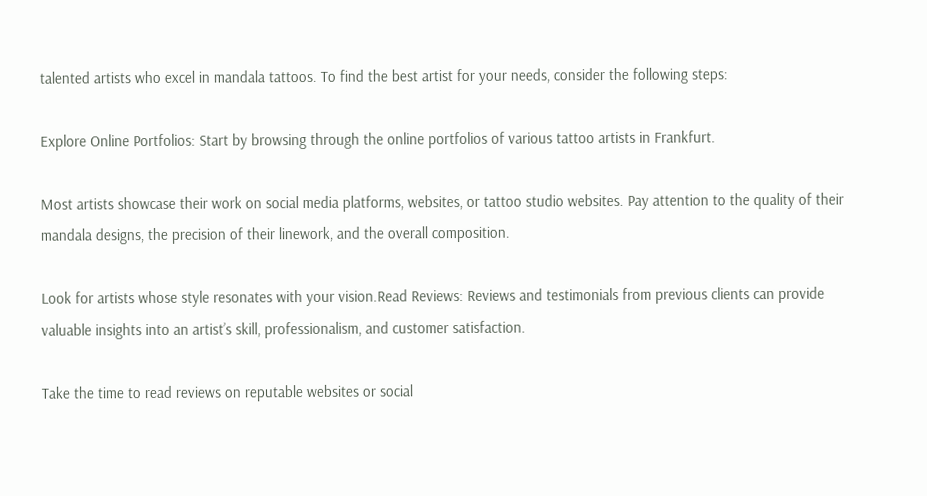talented artists who excel in mandala tattoos. To find the best artist for your needs, consider the following steps:

Explore Online Portfolios: Start by browsing through the online portfolios of various tattoo artists in Frankfurt.

Most artists showcase their work on social media platforms, websites, or tattoo studio websites. Pay attention to the quality of their mandala designs, the precision of their linework, and the overall composition.

Look for artists whose style resonates with your vision.Read Reviews: Reviews and testimonials from previous clients can provide valuable insights into an artist’s skill, professionalism, and customer satisfaction.

Take the time to read reviews on reputable websites or social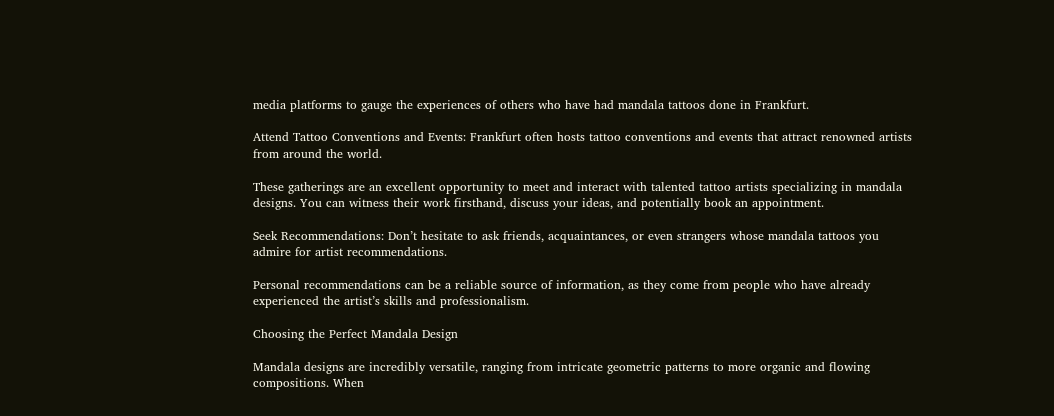media platforms to gauge the experiences of others who have had mandala tattoos done in Frankfurt.

Attend Tattoo Conventions and Events: Frankfurt often hosts tattoo conventions and events that attract renowned artists from around the world.

These gatherings are an excellent opportunity to meet and interact with talented tattoo artists specializing in mandala designs. You can witness their work firsthand, discuss your ideas, and potentially book an appointment.

Seek Recommendations: Don’t hesitate to ask friends, acquaintances, or even strangers whose mandala tattoos you admire for artist recommendations.

Personal recommendations can be a reliable source of information, as they come from people who have already experienced the artist’s skills and professionalism.

Choosing the Perfect Mandala Design

Mandala designs are incredibly versatile, ranging from intricate geometric patterns to more organic and flowing compositions. When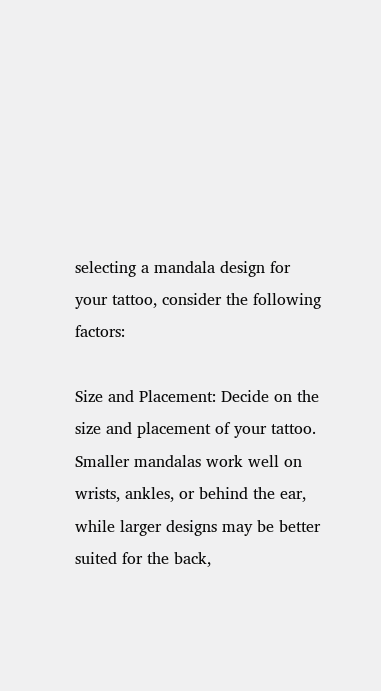selecting a mandala design for your tattoo, consider the following factors:

Size and Placement: Decide on the size and placement of your tattoo. Smaller mandalas work well on wrists, ankles, or behind the ear, while larger designs may be better suited for the back,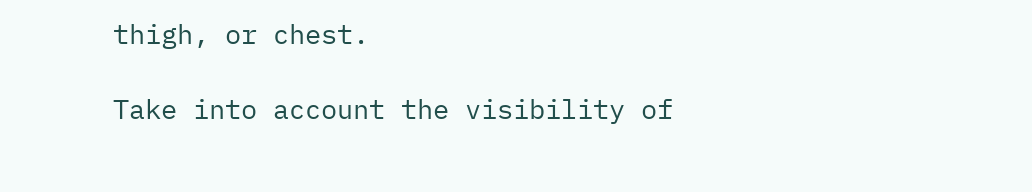thigh, or chest.

Take into account the visibility of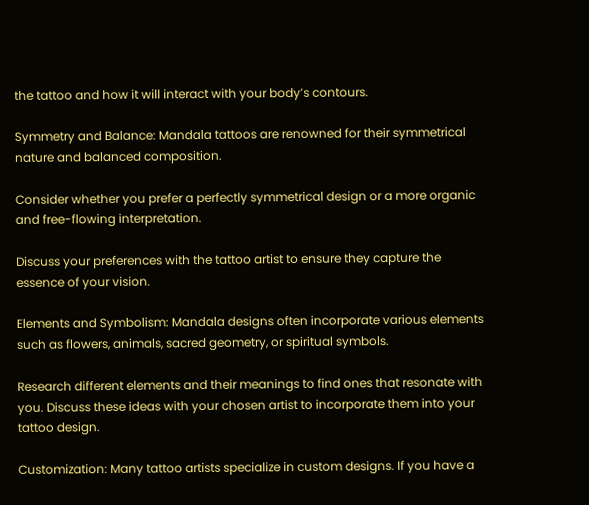the tattoo and how it will interact with your body’s contours.

Symmetry and Balance: Mandala tattoos are renowned for their symmetrical nature and balanced composition.

Consider whether you prefer a perfectly symmetrical design or a more organic and free-flowing interpretation.

Discuss your preferences with the tattoo artist to ensure they capture the essence of your vision.

Elements and Symbolism: Mandala designs often incorporate various elements such as flowers, animals, sacred geometry, or spiritual symbols.

Research different elements and their meanings to find ones that resonate with you. Discuss these ideas with your chosen artist to incorporate them into your tattoo design.

Customization: Many tattoo artists specialize in custom designs. If you have a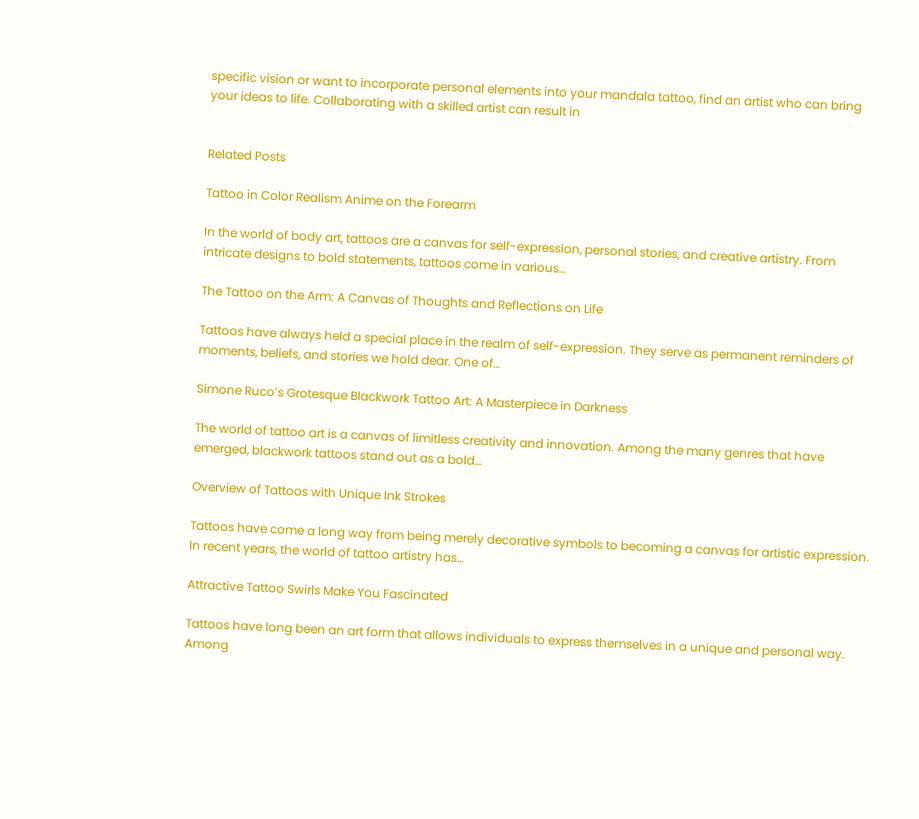specific vision or want to incorporate personal elements into your mandala tattoo, find an artist who can bring your ideas to life. Collaborating with a skilled artist can result in


Related Posts

Tattoo in Color Realism Anime on the Forearm

In the world of body art, tattoos are a canvas for self-expression, personal stories, and creative artistry. From intricate designs to bold statements, tattoos come in various…

The Tattoo on the Arm: A Canvas of Thoughts and Reflections on Life

Tattoos have always held a special place in the realm of self-expression. They serve as permanent reminders of moments, beliefs, and stories we hold dear. One of…

Simone Ruco’s Grotesque Blackwork Tattoo Art: A Masterpiece in Darkness

The world of tattoo art is a canvas of limitless creativity and innovation. Among the many genres that have emerged, blackwork tattoos stand out as a bold…

Overview of Tattoos with Unique Ink Strokes

Tattoos have come a long way from being merely decorative symbols to becoming a canvas for artistic expression. In recent years, the world of tattoo artistry has…

Attractive Tattoo Swirls Make You Fascinated

Tattoos have long been an art form that allows individuals to express themselves in a unique and personal way. Among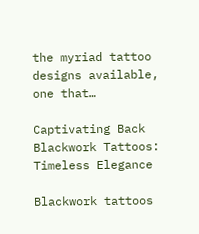the myriad tattoo designs available, one that…

Captivating Back Blackwork Tattoos: Timeless Elegance

Blackwork tattoos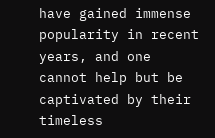have gained immense popularity in recent years, and one cannot help but be captivated by their timeless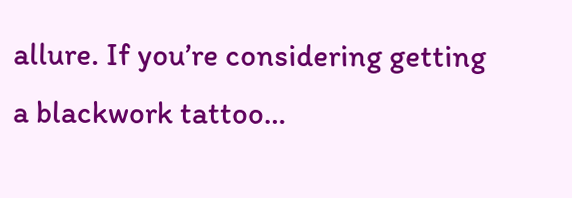allure. If you’re considering getting a blackwork tattoo…